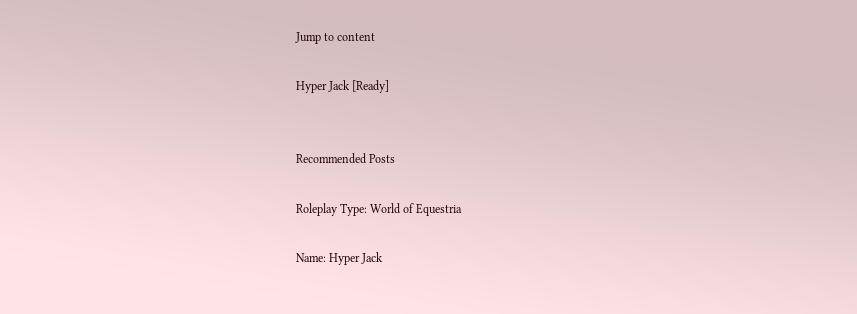Jump to content

Hyper Jack [Ready]


Recommended Posts

Roleplay Type: World of Equestria

Name: Hyper Jack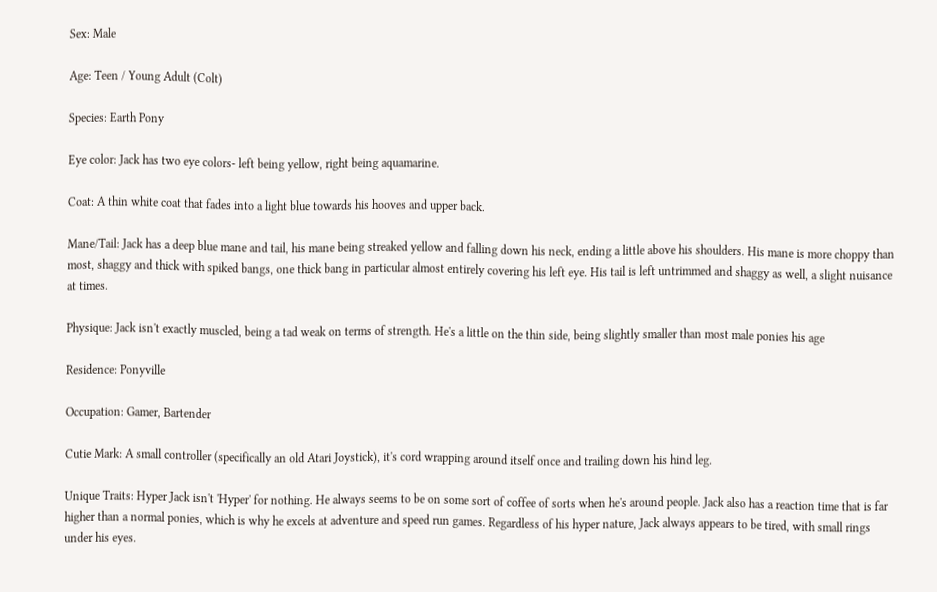Sex: Male

Age: Teen / Young Adult (Colt)

Species: Earth Pony

Eye color: Jack has two eye colors- left being yellow, right being aquamarine.

Coat: A thin white coat that fades into a light blue towards his hooves and upper back.

Mane/Tail: Jack has a deep blue mane and tail, his mane being streaked yellow and falling down his neck, ending a little above his shoulders. His mane is more choppy than most, shaggy and thick with spiked bangs, one thick bang in particular almost entirely covering his left eye. His tail is left untrimmed and shaggy as well, a slight nuisance at times.

Physique: Jack isn't exactly muscled, being a tad weak on terms of strength. He's a little on the thin side, being slightly smaller than most male ponies his age

Residence: Ponyville

Occupation: Gamer, Bartender

Cutie Mark: A small controller (specifically an old Atari Joystick), it's cord wrapping around itself once and trailing down his hind leg.

Unique Traits: Hyper Jack isn't 'Hyper' for nothing. He always seems to be on some sort of coffee of sorts when he's around people. Jack also has a reaction time that is far higher than a normal ponies, which is why he excels at adventure and speed run games. Regardless of his hyper nature, Jack always appears to be tired, with small rings under his eyes.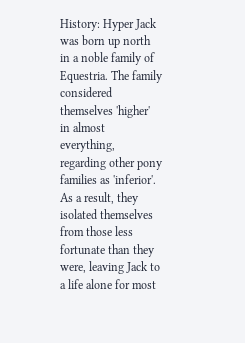History: Hyper Jack was born up north in a noble family of Equestria. The family considered themselves 'higher' in almost everything, regarding other pony families as 'inferior'. As a result, they isolated themselves from those less fortunate than they were, leaving Jack to a life alone for most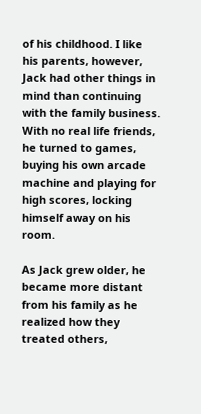of his childhood. I like his parents, however, Jack had other things in mind than continuing with the family business. With no real life friends, he turned to games, buying his own arcade machine and playing for high scores, locking himself away on his room.

As Jack grew older, he became more distant from his family as he realized how they treated others,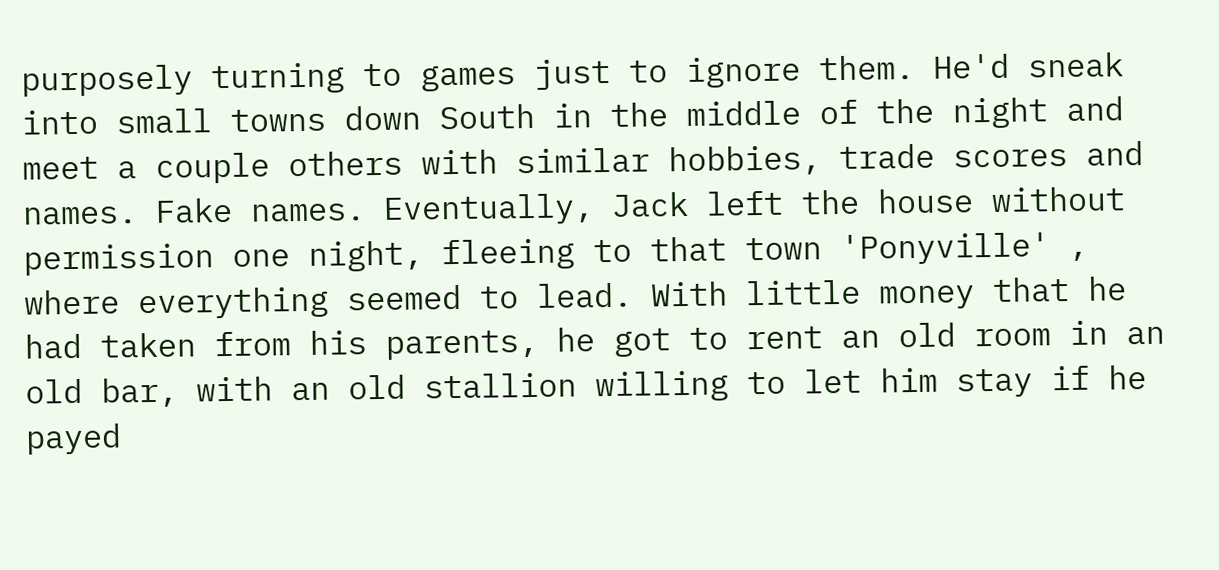purposely turning to games just to ignore them. He'd sneak into small towns down South in the middle of the night and meet a couple others with similar hobbies, trade scores and names. Fake names. Eventually, Jack left the house without permission one night, fleeing to that town 'Ponyville' , where everything seemed to lead. With little money that he had taken from his parents, he got to rent an old room in an old bar, with an old stallion willing to let him stay if he payed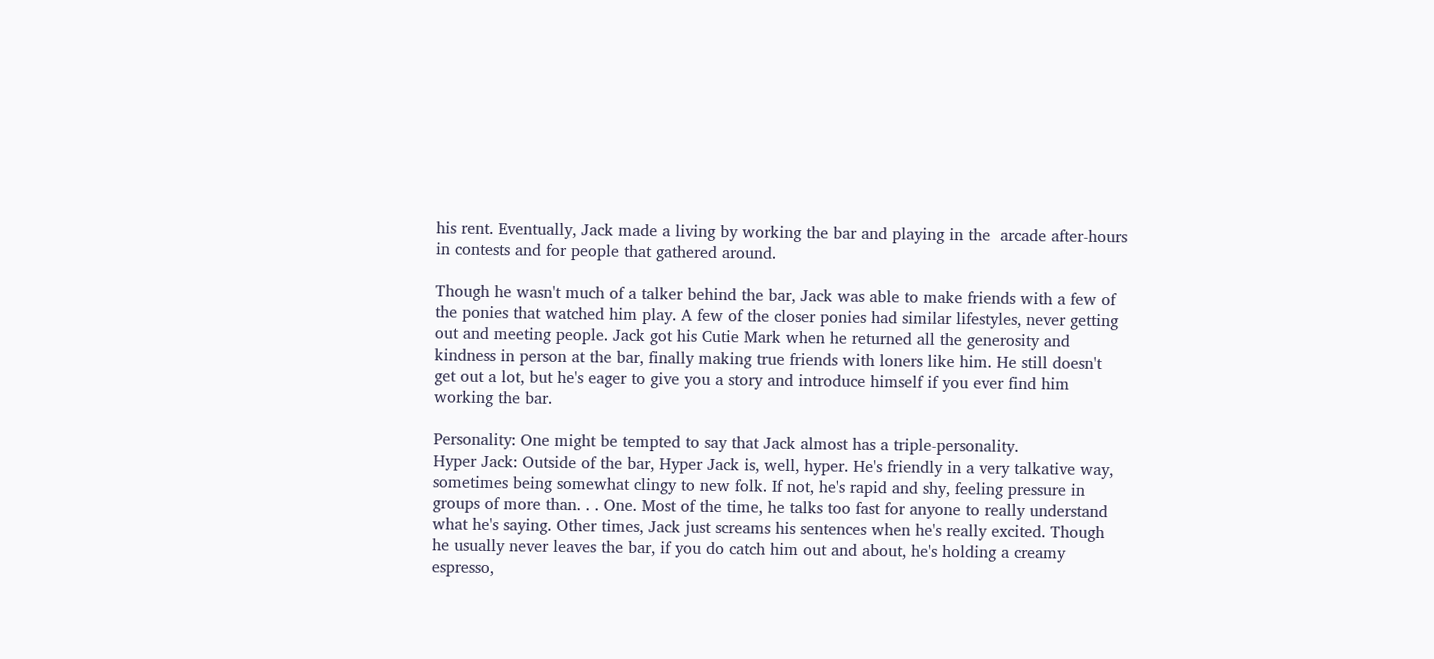his rent. Eventually, Jack made a living by working the bar and playing in the  arcade after-hours in contests and for people that gathered around.

Though he wasn't much of a talker behind the bar, Jack was able to make friends with a few of the ponies that watched him play. A few of the closer ponies had similar lifestyles, never getting out and meeting people. Jack got his Cutie Mark when he returned all the generosity and kindness in person at the bar, finally making true friends with loners like him. He still doesn't get out a lot, but he's eager to give you a story and introduce himself if you ever find him working the bar.

Personality: One might be tempted to say that Jack almost has a triple-personality.
Hyper Jack: Outside of the bar, Hyper Jack is, well, hyper. He's friendly in a very talkative way, sometimes being somewhat clingy to new folk. If not, he's rapid and shy, feeling pressure in groups of more than. . . One. Most of the time, he talks too fast for anyone to really understand what he's saying. Other times, Jack just screams his sentences when he's really excited. Though he usually never leaves the bar, if you do catch him out and about, he's holding a creamy espresso,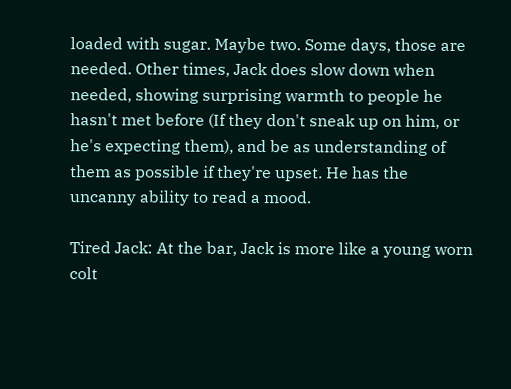loaded with sugar. Maybe two. Some days, those are needed. Other times, Jack does slow down when needed, showing surprising warmth to people he hasn't met before (If they don't sneak up on him, or he's expecting them), and be as understanding of them as possible if they're upset. He has the uncanny ability to read a mood.

Tired Jack: At the bar, Jack is more like a young worn colt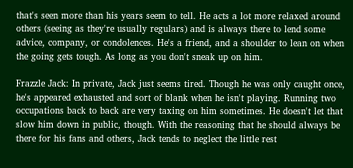that's seen more than his years seem to tell. He acts a lot more relaxed around others (seeing as they're usually regulars) and is always there to lend some advice, company, or condolences. He's a friend, and a shoulder to lean on when the going gets tough. As long as you don't sneak up on him.

Frazzle Jack: In private, Jack just seems tired. Though he was only caught once, he's appeared exhausted and sort of blank when he isn't playing. Running two occupations back to back are very taxing on him sometimes. He doesn't let that slow him down in public, though. With the reasoning that he should always be there for his fans and others, Jack tends to neglect the little rest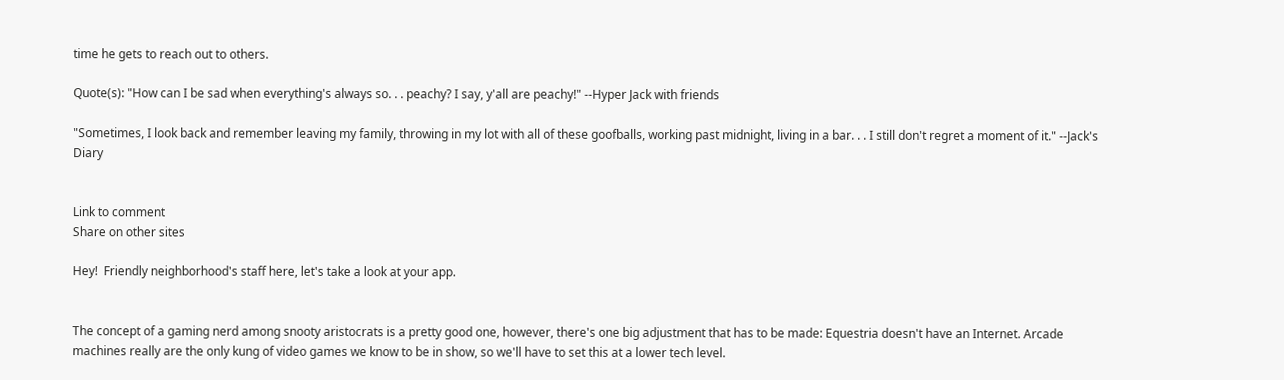time he gets to reach out to others.

Quote(s): "How can I be sad when everything's always so. . . peachy? I say, y'all are peachy!" --Hyper Jack with friends

"Sometimes, I look back and remember leaving my family, throwing in my lot with all of these goofballs, working past midnight, living in a bar. . . I still don't regret a moment of it." --Jack's Diary


Link to comment
Share on other sites

Hey!  Friendly neighborhood's staff here, let's take a look at your app.


The concept of a gaming nerd among snooty aristocrats is a pretty good one, however, there's one big adjustment that has to be made: Equestria doesn't have an Internet. Arcade machines really are the only kung of video games we know to be in show, so we'll have to set this at a lower tech level.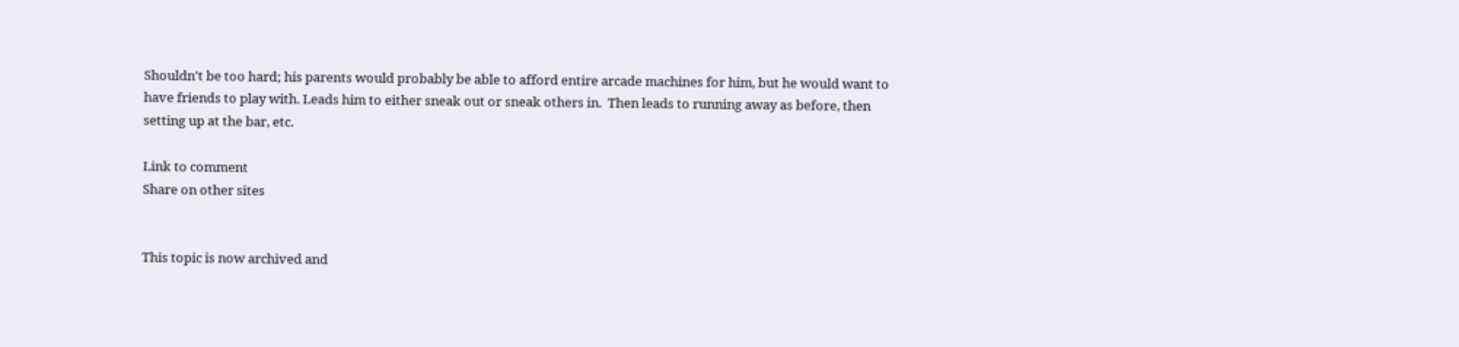Shouldn't be too hard; his parents would probably be able to afford entire arcade machines for him, but he would want to have friends to play with. Leads him to either sneak out or sneak others in.  Then leads to running away as before, then setting up at the bar, etc.

Link to comment
Share on other sites


This topic is now archived and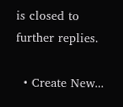is closed to further replies.

  • Create New...